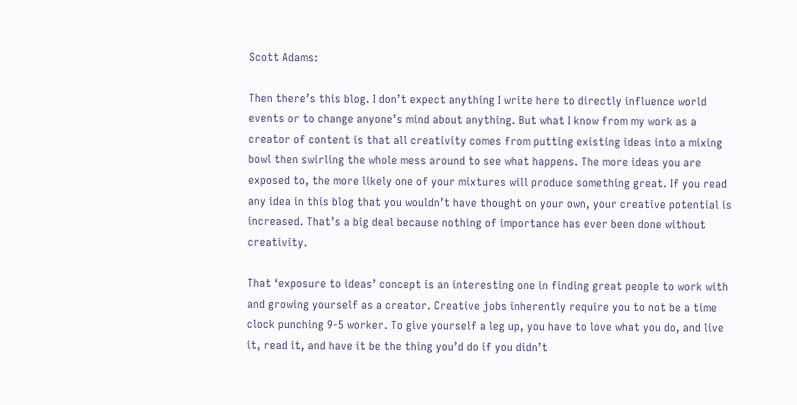Scott Adams:

Then there’s this blog. I don’t expect anything I write here to directly influence world events or to change anyone’s mind about anything. But what I know from my work as a creator of content is that all creativity comes from putting existing ideas into a mixing bowl then swirling the whole mess around to see what happens. The more ideas you are exposed to, the more likely one of your mixtures will produce something great. If you read any idea in this blog that you wouldn’t have thought on your own, your creative potential is increased. That’s a big deal because nothing of importance has ever been done without creativity.

That ‘exposure to ideas’ concept is an interesting one in finding great people to work with and growing yourself as a creator. Creative jobs inherently require you to not be a time clock punching 9-5 worker. To give yourself a leg up, you have to love what you do, and live it, read it, and have it be the thing you’d do if you didn’t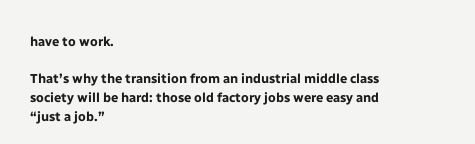have to work.

That’s why the transition from an industrial middle class society will be hard: those old factory jobs were easy and “just a job.”